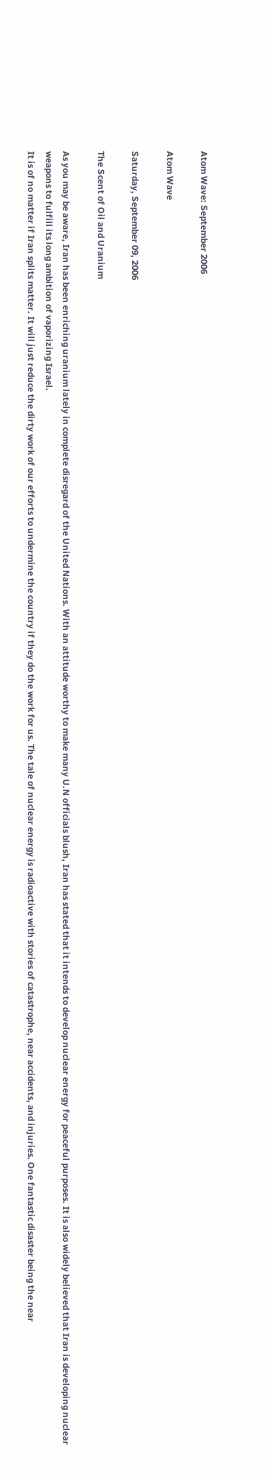Atom Wave: September 2006

Atom Wave

Saturday, September 09, 2006

The Scent of Oil and Uranium

As you may be aware, Iran has been enriching uranium lately in complete disregard of the United Nations. With an attitude worthy to make many U.N officials blush, Iran has stated that it intends to develop nuclear energy for peaceful purposes. It is also widely believed that Iran is developing nuclear weapons to fulfill its long ambition of vaporizing Israel.
It is of no matter if Iran splits matter. It will just reduce the dirty work of our efforts to undermine the country if they do the work for us. The tale of nuclear energy is radioactive with stories of catastrophe, near accidents, and injuries. One fantastic disaster being the near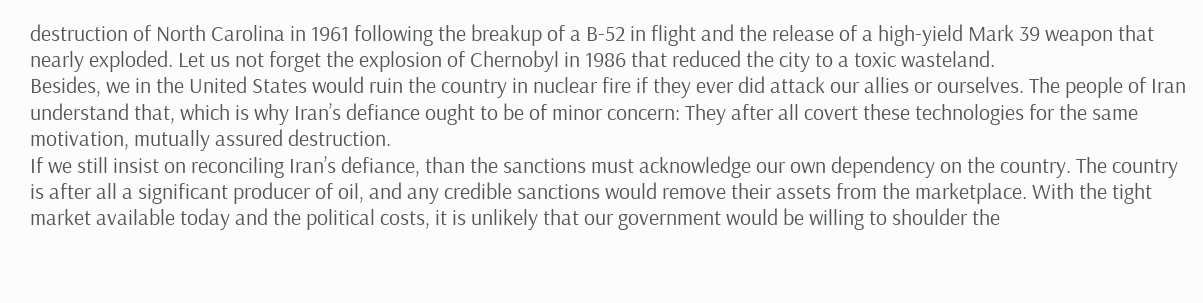destruction of North Carolina in 1961 following the breakup of a B-52 in flight and the release of a high-yield Mark 39 weapon that nearly exploded. Let us not forget the explosion of Chernobyl in 1986 that reduced the city to a toxic wasteland.
Besides, we in the United States would ruin the country in nuclear fire if they ever did attack our allies or ourselves. The people of Iran understand that, which is why Iran’s defiance ought to be of minor concern: They after all covert these technologies for the same motivation, mutually assured destruction.
If we still insist on reconciling Iran’s defiance, than the sanctions must acknowledge our own dependency on the country. The country is after all a significant producer of oil, and any credible sanctions would remove their assets from the marketplace. With the tight market available today and the political costs, it is unlikely that our government would be willing to shoulder the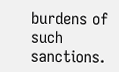burdens of such sanctions.